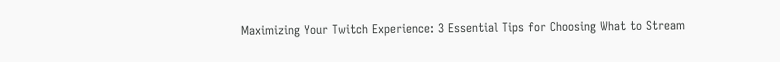Maximizing Your Twitch Experience: 3 Essential Tips for Choosing What to Stream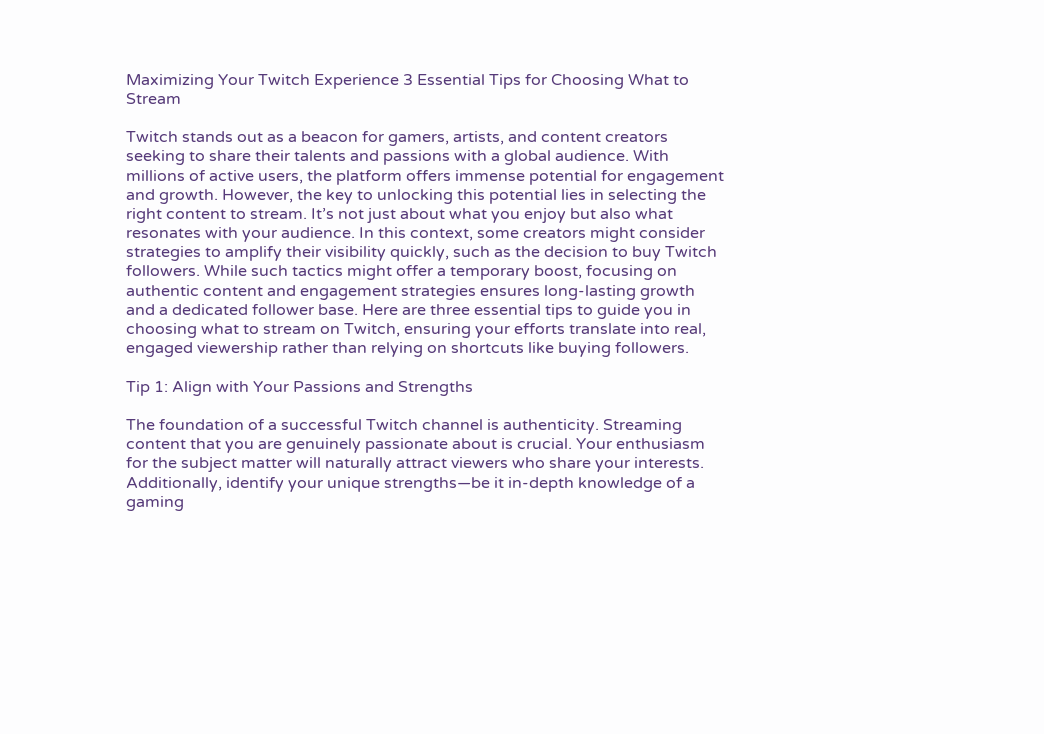Maximizing Your Twitch Experience 3 Essential Tips for Choosing What to Stream

Twitch stands out as a beacon for gamers, artists, and content creators seeking to share their talents and passions with a global audience. With millions of active users, the platform offers immense potential for engagement and growth. However, the key to unlocking this potential lies in selecting the right content to stream. It’s not just about what you enjoy but also what resonates with your audience. In this context, some creators might consider strategies to amplify their visibility quickly, such as the decision to buy Twitch followers. While such tactics might offer a temporary boost, focusing on authentic content and engagement strategies ensures long-lasting growth and a dedicated follower base. Here are three essential tips to guide you in choosing what to stream on Twitch, ensuring your efforts translate into real, engaged viewership rather than relying on shortcuts like buying followers.

Tip 1: Align with Your Passions and Strengths

The foundation of a successful Twitch channel is authenticity. Streaming content that you are genuinely passionate about is crucial. Your enthusiasm for the subject matter will naturally attract viewers who share your interests. Additionally, identify your unique strengths—be it in-depth knowledge of a gaming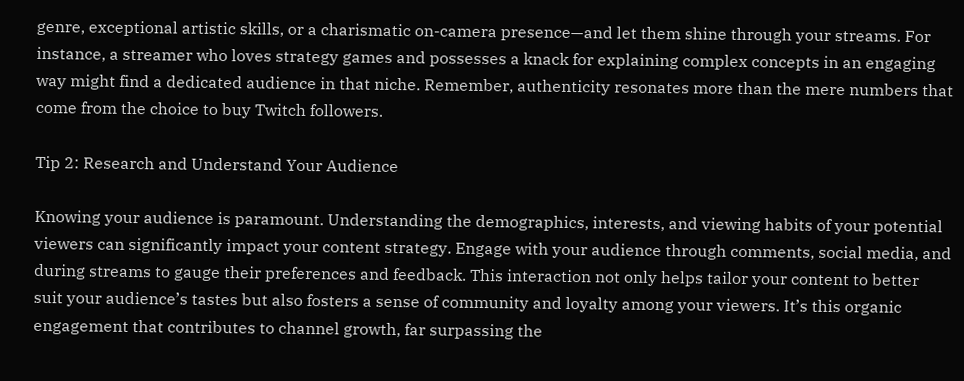genre, exceptional artistic skills, or a charismatic on-camera presence—and let them shine through your streams. For instance, a streamer who loves strategy games and possesses a knack for explaining complex concepts in an engaging way might find a dedicated audience in that niche. Remember, authenticity resonates more than the mere numbers that come from the choice to buy Twitch followers.

Tip 2: Research and Understand Your Audience

Knowing your audience is paramount. Understanding the demographics, interests, and viewing habits of your potential viewers can significantly impact your content strategy. Engage with your audience through comments, social media, and during streams to gauge their preferences and feedback. This interaction not only helps tailor your content to better suit your audience’s tastes but also fosters a sense of community and loyalty among your viewers. It’s this organic engagement that contributes to channel growth, far surpassing the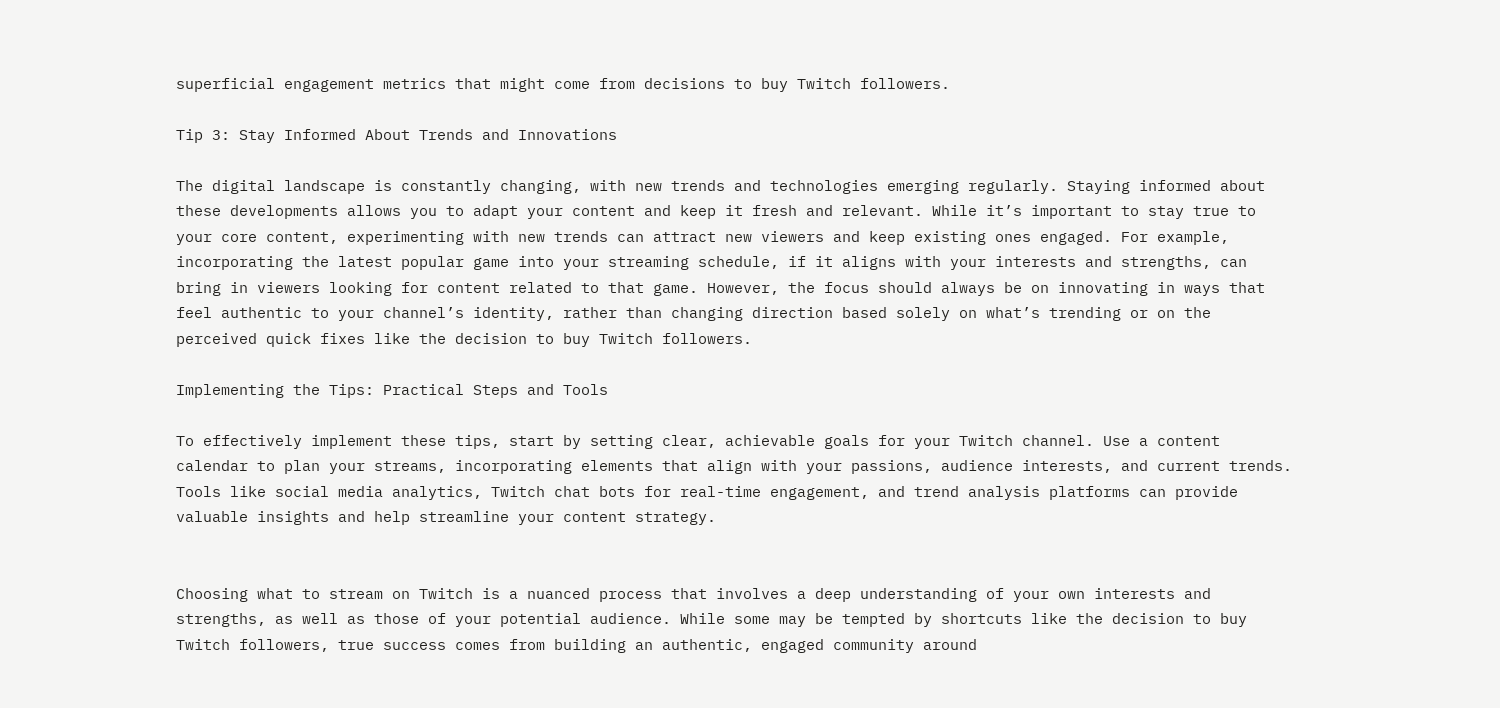superficial engagement metrics that might come from decisions to buy Twitch followers.

Tip 3: Stay Informed About Trends and Innovations

The digital landscape is constantly changing, with new trends and technologies emerging regularly. Staying informed about these developments allows you to adapt your content and keep it fresh and relevant. While it’s important to stay true to your core content, experimenting with new trends can attract new viewers and keep existing ones engaged. For example, incorporating the latest popular game into your streaming schedule, if it aligns with your interests and strengths, can bring in viewers looking for content related to that game. However, the focus should always be on innovating in ways that feel authentic to your channel’s identity, rather than changing direction based solely on what’s trending or on the perceived quick fixes like the decision to buy Twitch followers.

Implementing the Tips: Practical Steps and Tools

To effectively implement these tips, start by setting clear, achievable goals for your Twitch channel. Use a content calendar to plan your streams, incorporating elements that align with your passions, audience interests, and current trends. Tools like social media analytics, Twitch chat bots for real-time engagement, and trend analysis platforms can provide valuable insights and help streamline your content strategy.


Choosing what to stream on Twitch is a nuanced process that involves a deep understanding of your own interests and strengths, as well as those of your potential audience. While some may be tempted by shortcuts like the decision to buy Twitch followers, true success comes from building an authentic, engaged community around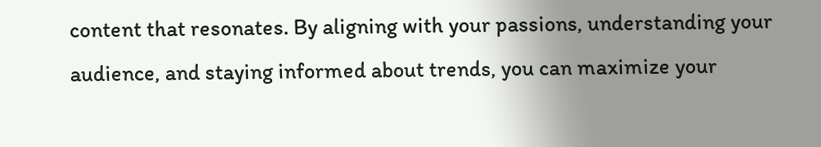content that resonates. By aligning with your passions, understanding your audience, and staying informed about trends, you can maximize your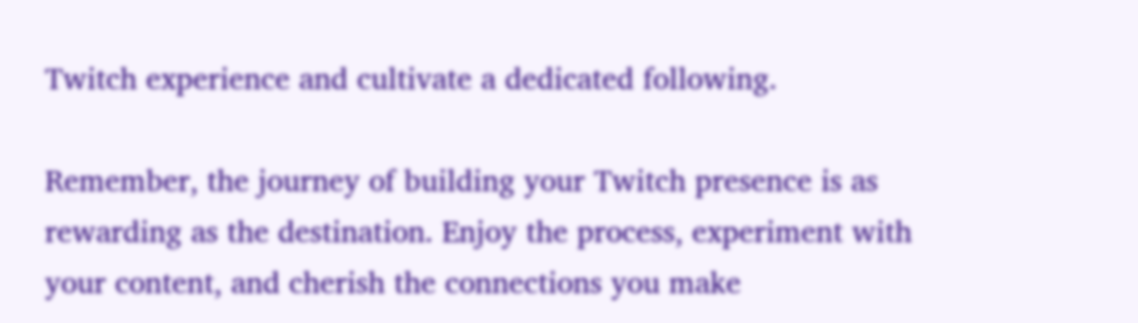Twitch experience and cultivate a dedicated following.

Remember, the journey of building your Twitch presence is as rewarding as the destination. Enjoy the process, experiment with your content, and cherish the connections you make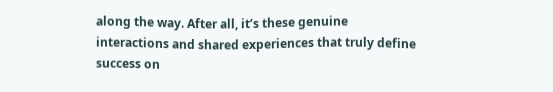along the way. After all, it’s these genuine interactions and shared experiences that truly define success on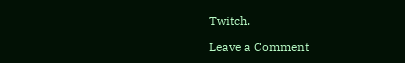Twitch.

Leave a Comment